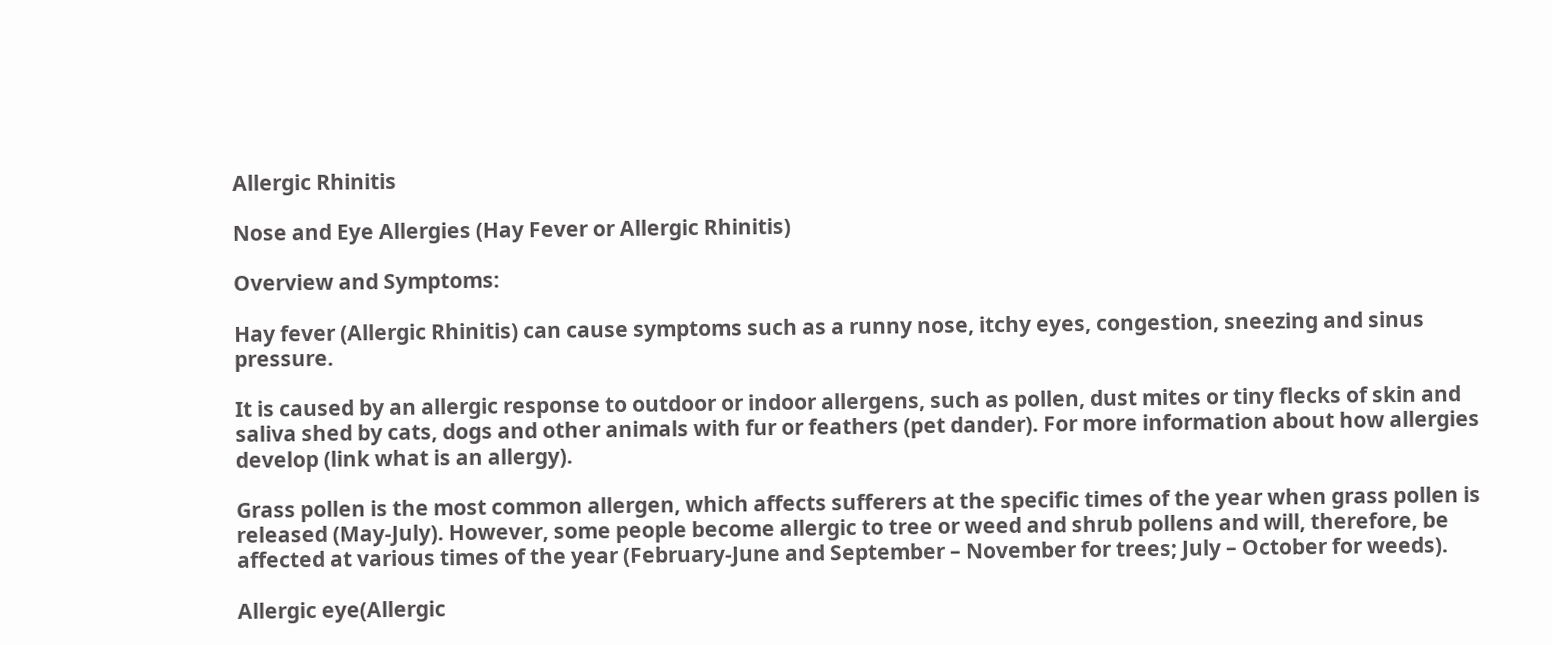Allergic Rhinitis

Nose and Eye Allergies (Hay Fever or Allergic Rhinitis)

Overview and Symptoms:

Hay fever (Allergic Rhinitis) can cause symptoms such as a runny nose, itchy eyes, congestion, sneezing and sinus pressure.

It is caused by an allergic response to outdoor or indoor allergens, such as pollen, dust mites or tiny flecks of skin and saliva shed by cats, dogs and other animals with fur or feathers (pet dander). For more information about how allergies develop (link what is an allergy).

Grass pollen is the most common allergen, which affects sufferers at the specific times of the year when grass pollen is released (May-July). However, some people become allergic to tree or weed and shrub pollens and will, therefore, be affected at various times of the year (February-June and September – November for trees; July – October for weeds).

Allergic eye(Allergic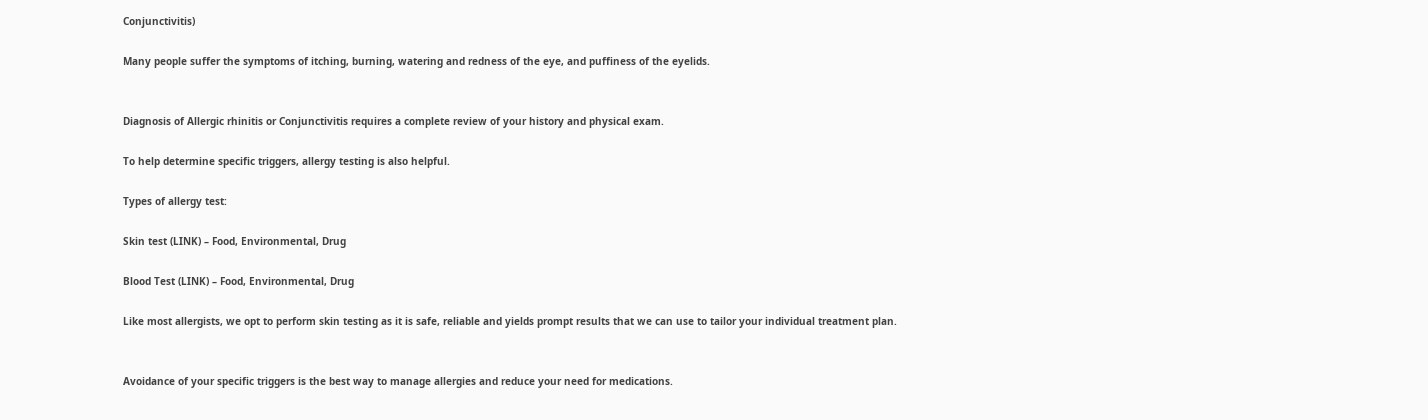Conjunctivitis)

Many people suffer the symptoms of itching, burning, watering and redness of the eye, and puffiness of the eyelids.


Diagnosis of Allergic rhinitis or Conjunctivitis requires a complete review of your history and physical exam.

To help determine specific triggers, allergy testing is also helpful.

Types of allergy test:

Skin test (LINK) – Food, Environmental, Drug

Blood Test (LINK) – Food, Environmental, Drug

Like most allergists, we opt to perform skin testing as it is safe, reliable and yields prompt results that we can use to tailor your individual treatment plan.


Avoidance of your specific triggers is the best way to manage allergies and reduce your need for medications.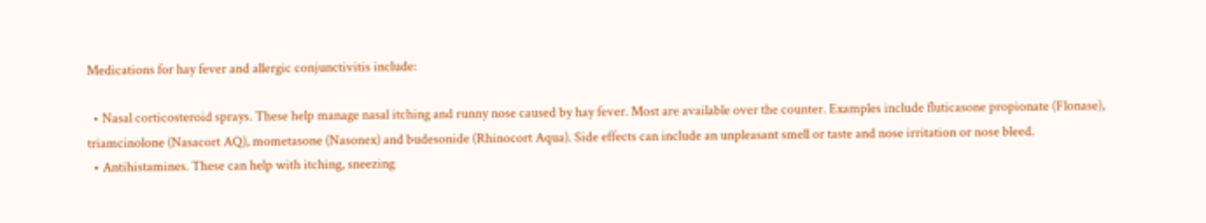Medications for hay fever and allergic conjunctivitis include:

  • Nasal corticosteroid sprays. These help manage nasal itching and runny nose caused by hay fever. Most are available over the counter. Examples include fluticasone propionate (Flonase), triamcinolone (Nasacort AQ), mometasone (Nasonex) and budesonide (Rhinocort Aqua). Side effects can include an unpleasant smell or taste and nose irritation or nose bleed.
  • Antihistamines. These can help with itching, sneezing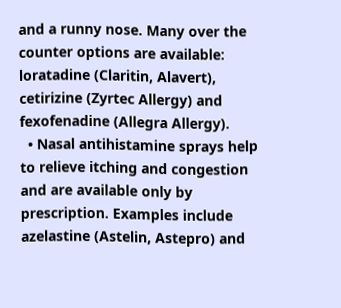and a runny nose. Many over the counter options are available: loratadine (Claritin, Alavert), cetirizine (Zyrtec Allergy) and fexofenadine (Allegra Allergy).
  • Nasal antihistamine sprays help to relieve itching and congestion and are available only by prescription. Examples include azelastine (Astelin, Astepro) and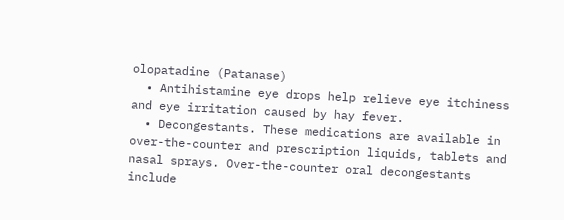olopatadine (Patanase)
  • Antihistamine eye drops help relieve eye itchiness and eye irritation caused by hay fever.
  • Decongestants. These medications are available in over-the-counter and prescription liquids, tablets and nasal sprays. Over-the-counter oral decongestants include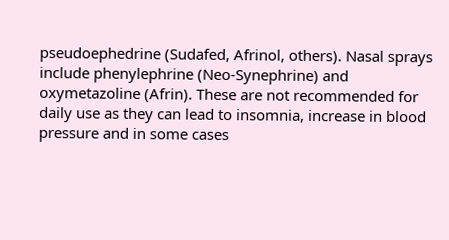pseudoephedrine (Sudafed, Afrinol, others). Nasal sprays include phenylephrine (Neo-Synephrine) and oxymetazoline (Afrin). These are not recommended for daily use as they can lead to insomnia, increase in blood pressure and in some cases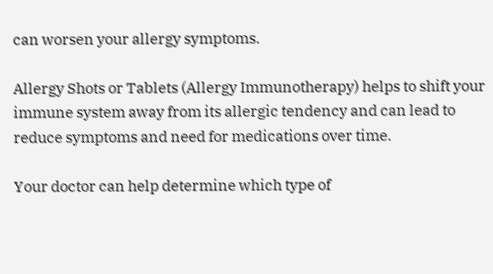can worsen your allergy symptoms.

Allergy Shots or Tablets (Allergy Immunotherapy) helps to shift your immune system away from its allergic tendency and can lead to reduce symptoms and need for medications over time.

Your doctor can help determine which type of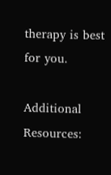therapy is best for you.

Additional Resources: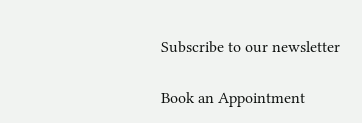Subscribe to our newsletter

Book an Appointment